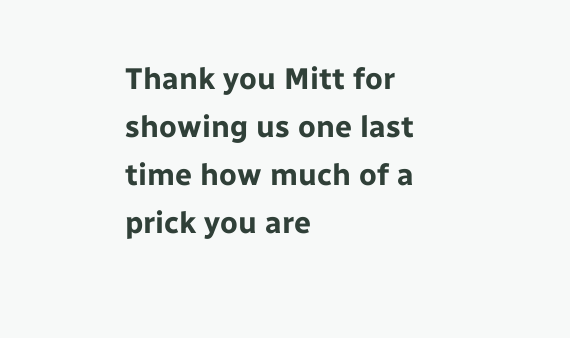Thank you Mitt for showing us one last time how much of a prick you are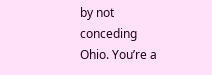by not conceding Ohio. You’re a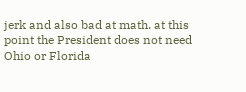jerk and also bad at math. at this point the President does not need Ohio or Florida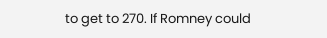to get to 270. If Romney could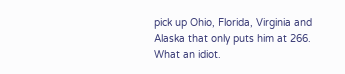pick up Ohio, Florida, Virginia and Alaska that only puts him at 266. What an idiot.